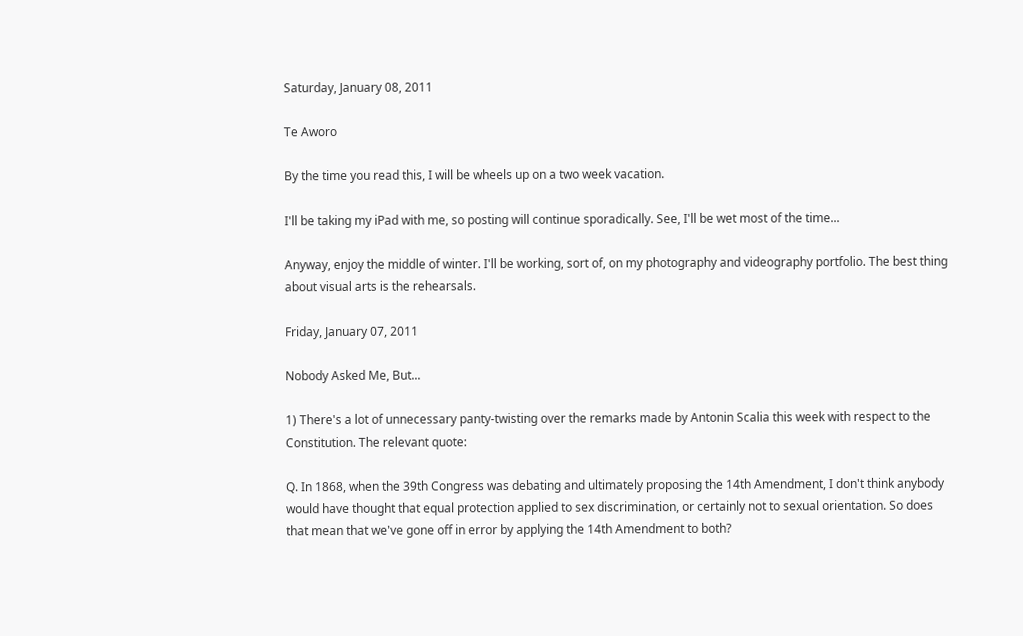Saturday, January 08, 2011

Te Aworo

By the time you read this, I will be wheels up on a two week vacation.

I'll be taking my iPad with me, so posting will continue sporadically. See, I'll be wet most of the time...

Anyway, enjoy the middle of winter. I'll be working, sort of, on my photography and videography portfolio. The best thing about visual arts is the rehearsals.

Friday, January 07, 2011

Nobody Asked Me, But...

1) There's a lot of unnecessary panty-twisting over the remarks made by Antonin Scalia this week with respect to the Constitution. The relevant quote:

Q. In 1868, when the 39th Congress was debating and ultimately proposing the 14th Amendment, I don't think anybody would have thought that equal protection applied to sex discrimination, or certainly not to sexual orientation. So does that mean that we've gone off in error by applying the 14th Amendment to both?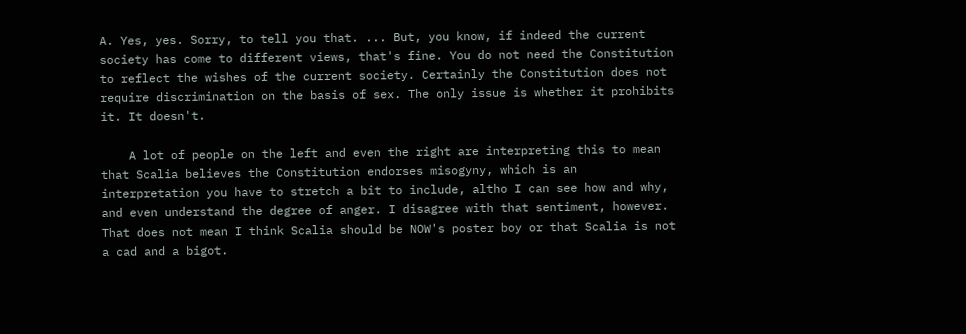A. Yes, yes. Sorry, to tell you that. ... But, you know, if indeed the current society has come to different views, that's fine. You do not need the Constitution to reflect the wishes of the current society. Certainly the Constitution does not require discrimination on the basis of sex. The only issue is whether it prohibits it. It doesn't.

    A lot of people on the left and even the right are interpreting this to mean that Scalia believes the Constitution endorses misogyny, which is an interpretation you have to stretch a bit to include, altho I can see how and why, and even understand the degree of anger. I disagree with that sentiment, however. That does not mean I think Scalia should be NOW's poster boy or that Scalia is not a cad and a bigot.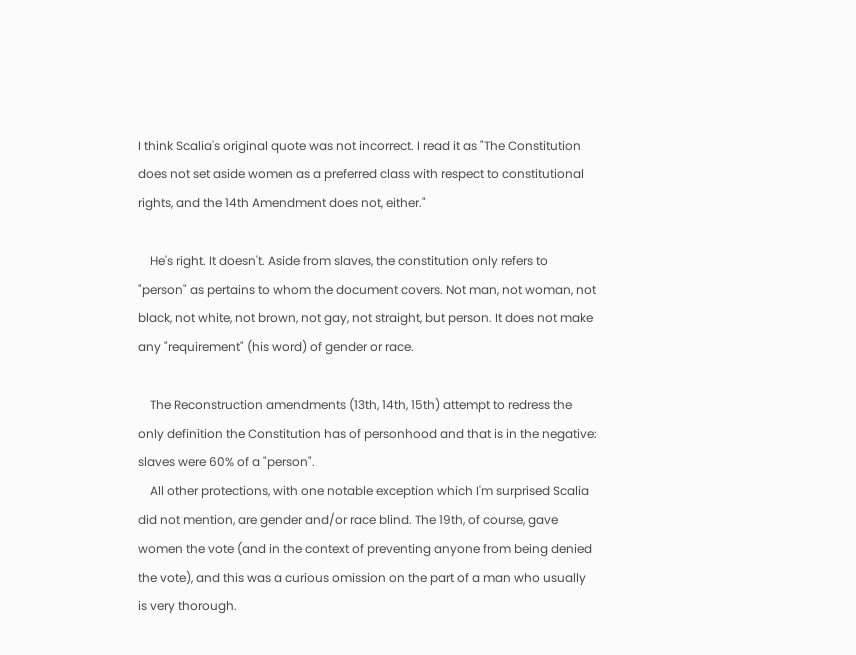I think Scalia's original quote was not incorrect. I read it as "The Constitution does not set aside women as a preferred class with respect to constitutional rights, and the 14th Amendment does not, either."

    He's right. It doesn't. Aside from slaves, the constitution only refers to "person" as pertains to whom the document covers. Not man, not woman, not black, not white, not brown, not gay, not straight, but person. It does not make any "requirement" (his word) of gender or race.

    The Reconstruction amendments (13th, 14th, 15th) attempt to redress the only definition the Constitution has of personhood and that is in the negative: slaves were 60% of a "person".
    All other protections, with one notable exception which I'm surprised Scalia did not mention, are gender and/or race blind. The 19th, of course, gave women the vote (and in the context of preventing anyone from being denied the vote), and this was a curious omission on the part of a man who usually is very thorough.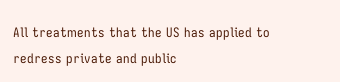All treatments that the US has applied to redress private and public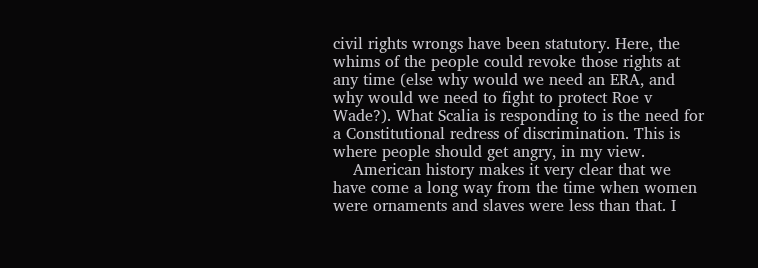civil rights wrongs have been statutory. Here, the whims of the people could revoke those rights at any time (else why would we need an ERA, and why would we need to fight to protect Roe v Wade?). What Scalia is responding to is the need for a Constitutional redress of discrimination. This is where people should get angry, in my view.
    American history makes it very clear that we have come a long way from the time when women were ornaments and slaves were less than that. I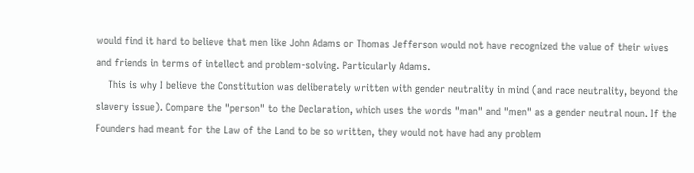would find it hard to believe that men like John Adams or Thomas Jefferson would not have recognized the value of their wives and friends in terms of intellect and problem-solving. Particularly Adams.
    This is why I believe the Constitution was deliberately written with gender neutrality in mind (and race neutrality, beyond the slavery issue). Compare the "person" to the Declaration, which uses the words "man" and "men" as a gender neutral noun. If the Founders had meant for the Law of the Land to be so written, they would not have had any problem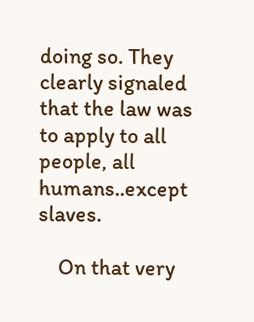doing so. They clearly signaled that the law was to apply to all people, all humans..except slaves.

    On that very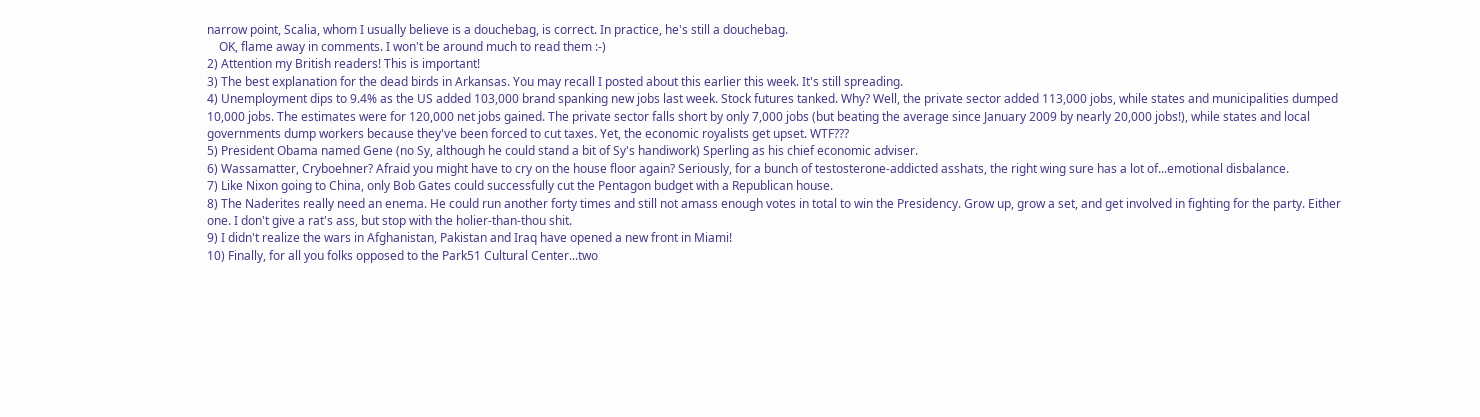narrow point, Scalia, whom I usually believe is a douchebag, is correct. In practice, he's still a douchebag.
    OK, flame away in comments. I won't be around much to read them :-)
2) Attention my British readers! This is important!
3) The best explanation for the dead birds in Arkansas. You may recall I posted about this earlier this week. It's still spreading.
4) Unemployment dips to 9.4% as the US added 103,000 brand spanking new jobs last week. Stock futures tanked. Why? Well, the private sector added 113,000 jobs, while states and municipalities dumped 10,000 jobs. The estimates were for 120,000 net jobs gained. The private sector falls short by only 7,000 jobs (but beating the average since January 2009 by nearly 20,000 jobs!), while states and local governments dump workers because they've been forced to cut taxes. Yet, the economic royalists get upset. WTF???
5) President Obama named Gene (no Sy, although he could stand a bit of Sy's handiwork) Sperling as his chief economic adviser.
6) Wassamatter, Cryboehner? Afraid you might have to cry on the house floor again? Seriously, for a bunch of testosterone-addicted asshats, the right wing sure has a lot of...emotional disbalance.
7) Like Nixon going to China, only Bob Gates could successfully cut the Pentagon budget with a Republican house.
8) The Naderites really need an enema. He could run another forty times and still not amass enough votes in total to win the Presidency. Grow up, grow a set, and get involved in fighting for the party. Either one. I don't give a rat's ass, but stop with the holier-than-thou shit.
9) I didn't realize the wars in Afghanistan, Pakistan and Iraq have opened a new front in Miami!
10) Finally, for all you folks opposed to the Park51 Cultural Center...two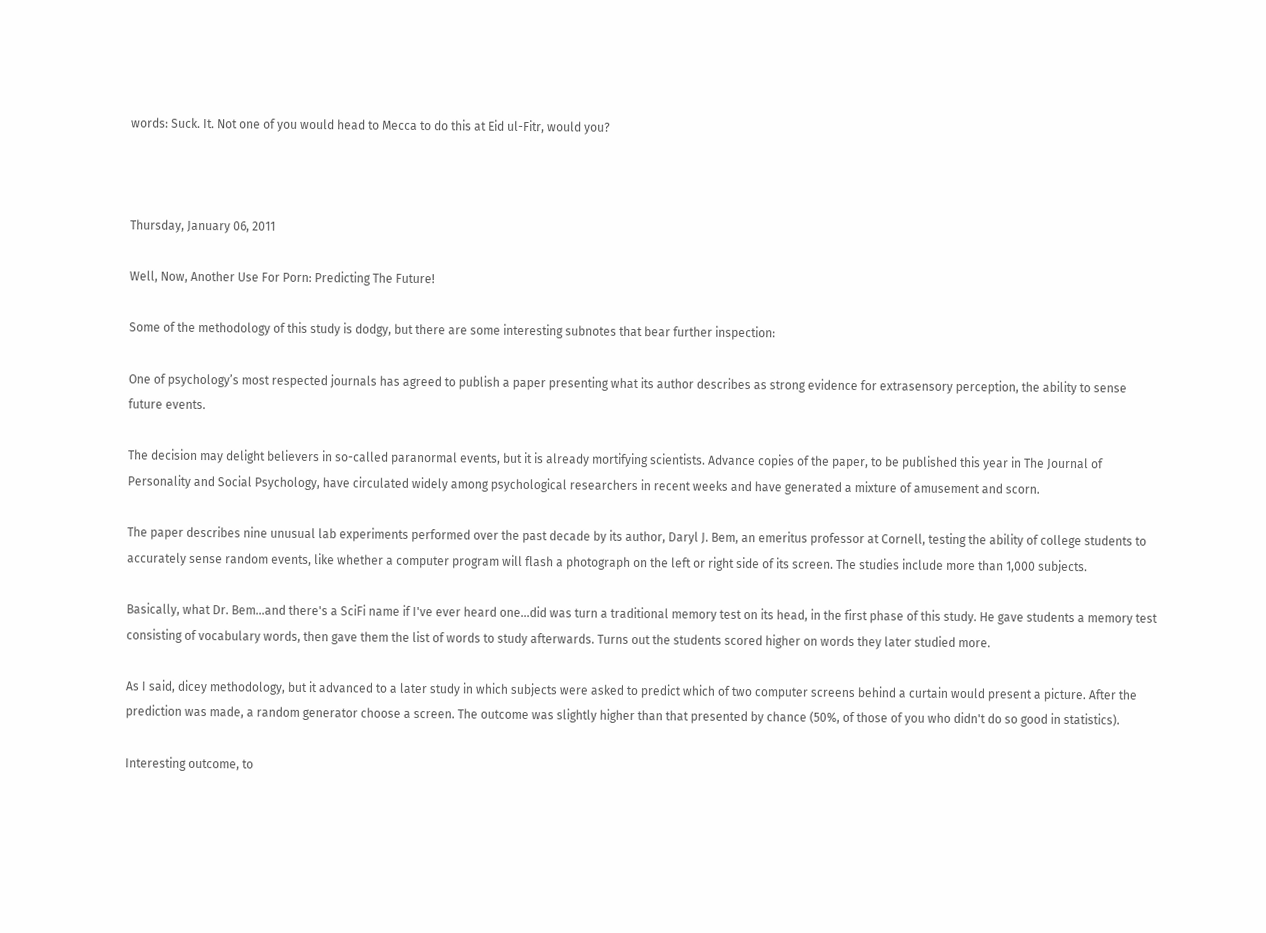words: Suck. It. Not one of you would head to Mecca to do this at Eid ul-Fitr, would you?



Thursday, January 06, 2011

Well, Now, Another Use For Porn: Predicting The Future!

Some of the methodology of this study is dodgy, but there are some interesting subnotes that bear further inspection:

One of psychology’s most respected journals has agreed to publish a paper presenting what its author describes as strong evidence for extrasensory perception, the ability to sense future events.

The decision may delight believers in so-called paranormal events, but it is already mortifying scientists. Advance copies of the paper, to be published this year in The Journal of Personality and Social Psychology, have circulated widely among psychological researchers in recent weeks and have generated a mixture of amusement and scorn.

The paper describes nine unusual lab experiments performed over the past decade by its author, Daryl J. Bem, an emeritus professor at Cornell, testing the ability of college students to accurately sense random events, like whether a computer program will flash a photograph on the left or right side of its screen. The studies include more than 1,000 subjects.

Basically, what Dr. Bem...and there's a SciFi name if I've ever heard one...did was turn a traditional memory test on its head, in the first phase of this study. He gave students a memory test consisting of vocabulary words, then gave them the list of words to study afterwards. Turns out the students scored higher on words they later studied more.

As I said, dicey methodology, but it advanced to a later study in which subjects were asked to predict which of two computer screens behind a curtain would present a picture. After the prediction was made, a random generator choose a screen. The outcome was slightly higher than that presented by chance (50%, of those of you who didn't do so good in statistics).

Interesting outcome, to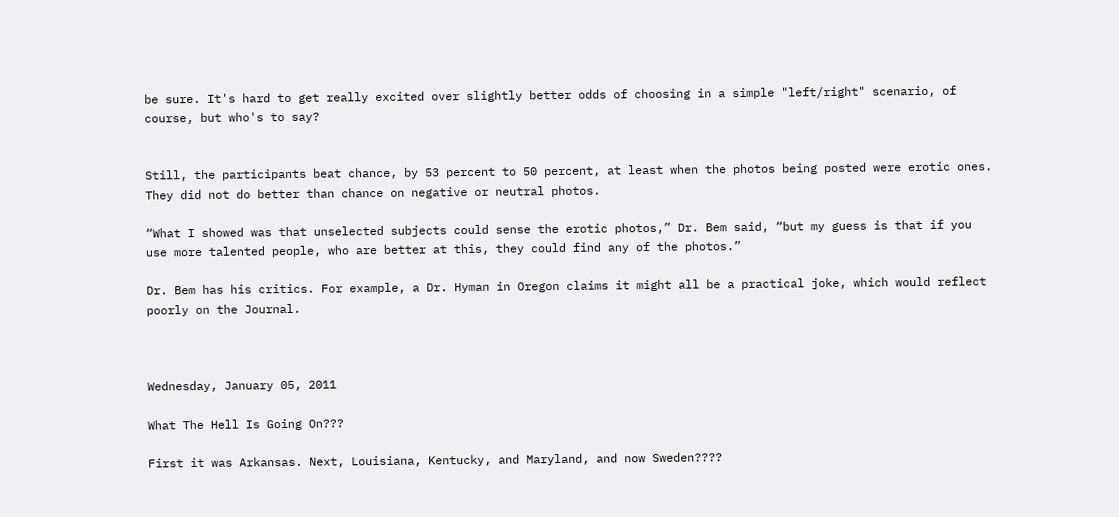be sure. It's hard to get really excited over slightly better odds of choosing in a simple "left/right" scenario, of course, but who's to say?


Still, the participants beat chance, by 53 percent to 50 percent, at least when the photos being posted were erotic ones. They did not do better than chance on negative or neutral photos.

“What I showed was that unselected subjects could sense the erotic photos,” Dr. Bem said, “but my guess is that if you use more talented people, who are better at this, they could find any of the photos.”

Dr. Bem has his critics. For example, a Dr. Hyman in Oregon claims it might all be a practical joke, which would reflect poorly on the Journal.



Wednesday, January 05, 2011

What The Hell Is Going On???

First it was Arkansas. Next, Louisiana, Kentucky, and Maryland, and now Sweden????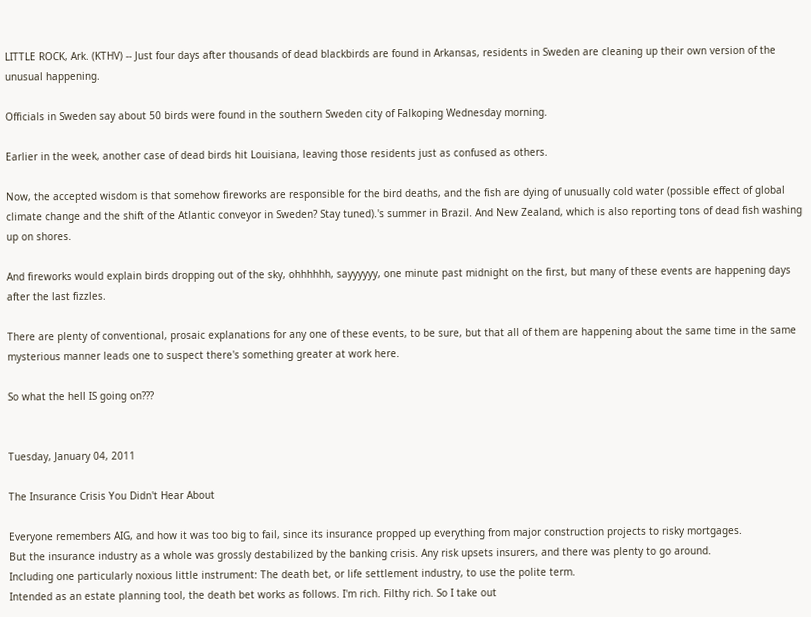LITTLE ROCK, Ark. (KTHV) -- Just four days after thousands of dead blackbirds are found in Arkansas, residents in Sweden are cleaning up their own version of the unusual happening.

Officials in Sweden say about 50 birds were found in the southern Sweden city of Falkoping Wednesday morning.

Earlier in the week, another case of dead birds hit Louisiana, leaving those residents just as confused as others.

Now, the accepted wisdom is that somehow fireworks are responsible for the bird deaths, and the fish are dying of unusually cold water (possible effect of global climate change and the shift of the Atlantic conveyor in Sweden? Stay tuned).'s summer in Brazil. And New Zealand, which is also reporting tons of dead fish washing up on shores.

And fireworks would explain birds dropping out of the sky, ohhhhhh, sayyyyyy, one minute past midnight on the first, but many of these events are happening days after the last fizzles.

There are plenty of conventional, prosaic explanations for any one of these events, to be sure, but that all of them are happening about the same time in the same mysterious manner leads one to suspect there's something greater at work here.

So what the hell IS going on???


Tuesday, January 04, 2011

The Insurance Crisis You Didn't Hear About

Everyone remembers AIG, and how it was too big to fail, since its insurance propped up everything from major construction projects to risky mortgages.
But the insurance industry as a whole was grossly destabilized by the banking crisis. Any risk upsets insurers, and there was plenty to go around.
Including one particularly noxious little instrument: The death bet, or life settlement industry, to use the polite term.
Intended as an estate planning tool, the death bet works as follows. I'm rich. Filthy rich. So I take out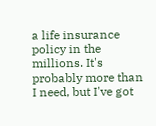a life insurance policy in the millions. It's probably more than I need, but I've got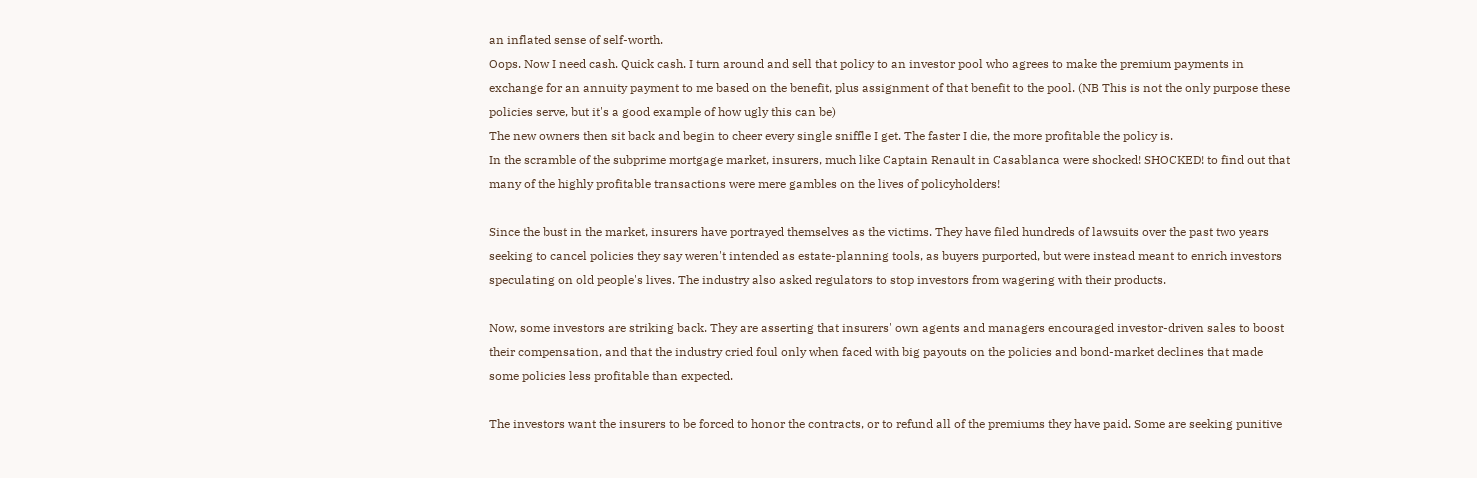an inflated sense of self-worth.
Oops. Now I need cash. Quick cash. I turn around and sell that policy to an investor pool who agrees to make the premium payments in exchange for an annuity payment to me based on the benefit, plus assignment of that benefit to the pool. (NB This is not the only purpose these policies serve, but it's a good example of how ugly this can be)
The new owners then sit back and begin to cheer every single sniffle I get. The faster I die, the more profitable the policy is.
In the scramble of the subprime mortgage market, insurers, much like Captain Renault in Casablanca were shocked! SHOCKED! to find out that many of the highly profitable transactions were mere gambles on the lives of policyholders!

Since the bust in the market, insurers have portrayed themselves as the victims. They have filed hundreds of lawsuits over the past two years seeking to cancel policies they say weren't intended as estate-planning tools, as buyers purported, but were instead meant to enrich investors speculating on old people's lives. The industry also asked regulators to stop investors from wagering with their products.

Now, some investors are striking back. They are asserting that insurers' own agents and managers encouraged investor-driven sales to boost their compensation, and that the industry cried foul only when faced with big payouts on the policies and bond-market declines that made some policies less profitable than expected.

The investors want the insurers to be forced to honor the contracts, or to refund all of the premiums they have paid. Some are seeking punitive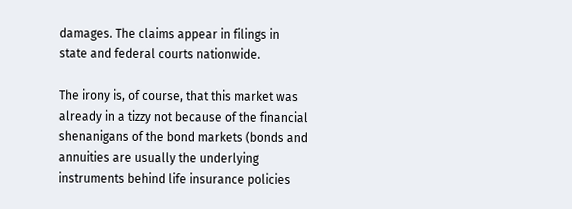damages. The claims appear in filings in state and federal courts nationwide.

The irony is, of course, that this market was already in a tizzy not because of the financial shenanigans of the bond markets (bonds and annuities are usually the underlying instruments behind life insurance policies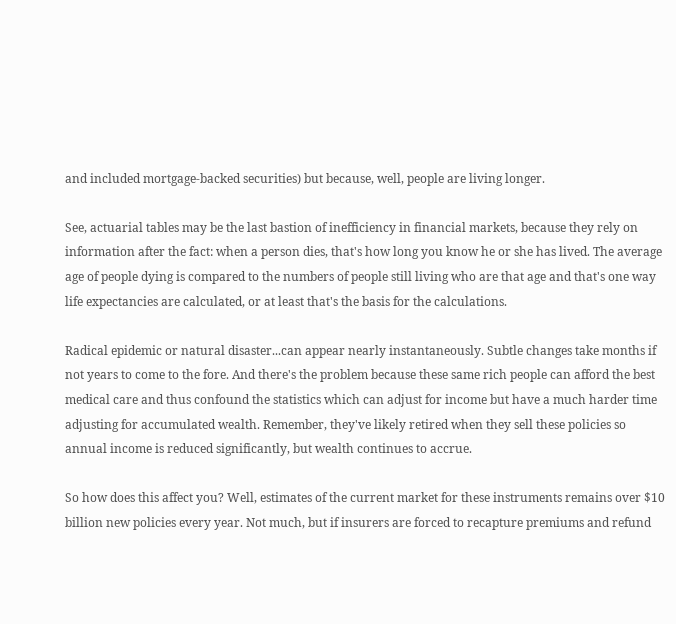and included mortgage-backed securities) but because, well, people are living longer.

See, actuarial tables may be the last bastion of inefficiency in financial markets, because they rely on information after the fact: when a person dies, that's how long you know he or she has lived. The average age of people dying is compared to the numbers of people still living who are that age and that's one way life expectancies are calculated, or at least that's the basis for the calculations.

Radical epidemic or natural disaster...can appear nearly instantaneously. Subtle changes take months if not years to come to the fore. And there's the problem because these same rich people can afford the best medical care and thus confound the statistics which can adjust for income but have a much harder time adjusting for accumulated wealth. Remember, they've likely retired when they sell these policies so annual income is reduced significantly, but wealth continues to accrue.

So how does this affect you? Well, estimates of the current market for these instruments remains over $10 billion new policies every year. Not much, but if insurers are forced to recapture premiums and refund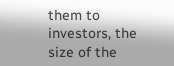them to investors, the size of the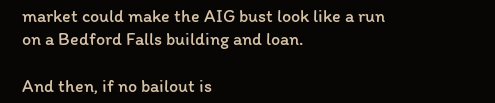market could make the AIG bust look like a run on a Bedford Falls building and loan.

And then, if no bailout is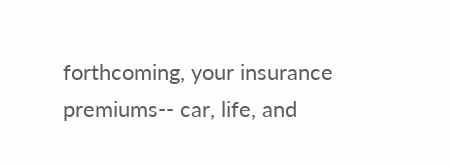forthcoming, your insurance premiums-- car, life, and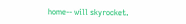home-- will skyrocket.